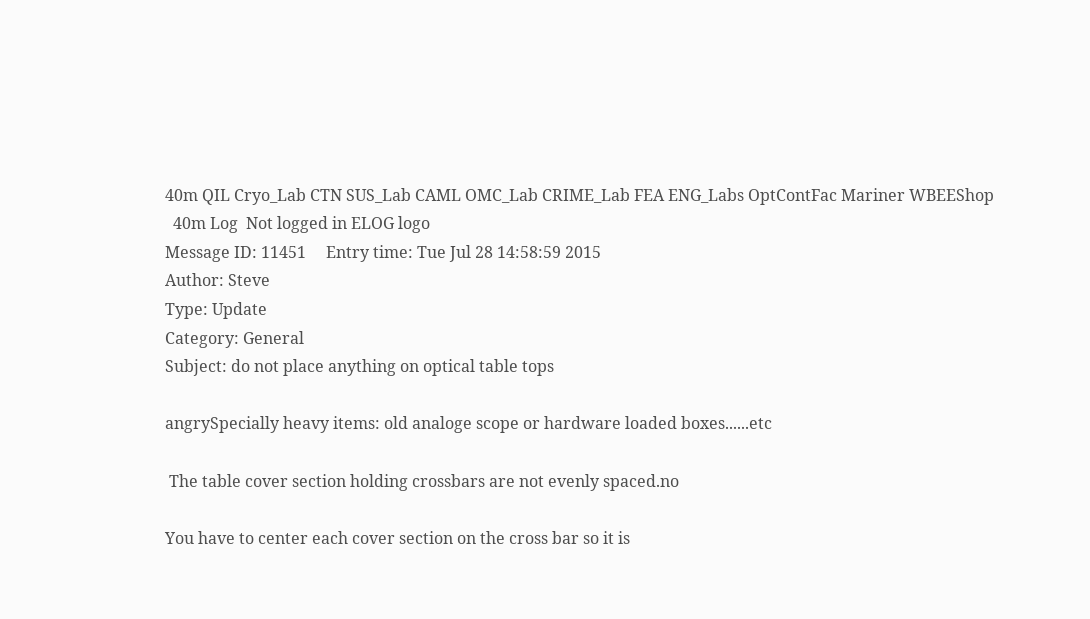40m QIL Cryo_Lab CTN SUS_Lab CAML OMC_Lab CRIME_Lab FEA ENG_Labs OptContFac Mariner WBEEShop
  40m Log  Not logged in ELOG logo
Message ID: 11451     Entry time: Tue Jul 28 14:58:59 2015
Author: Steve
Type: Update
Category: General
Subject: do not place anything on optical table tops

angrySpecially heavy items: old analoge scope or hardware loaded boxes......etc

 The table cover section holding crossbars are not evenly spaced.no

You have to center each cover section on the cross bar so it is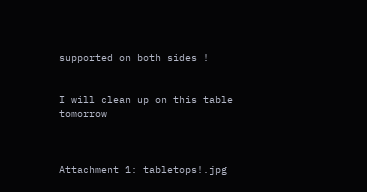supported on both sides !


I will clean up on this table tomorrow



Attachment 1: tabletops!.jpg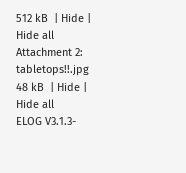512 kB  | Hide | Hide all
Attachment 2: tabletops!!.jpg  48 kB  | Hide | Hide all
ELOG V3.1.3-